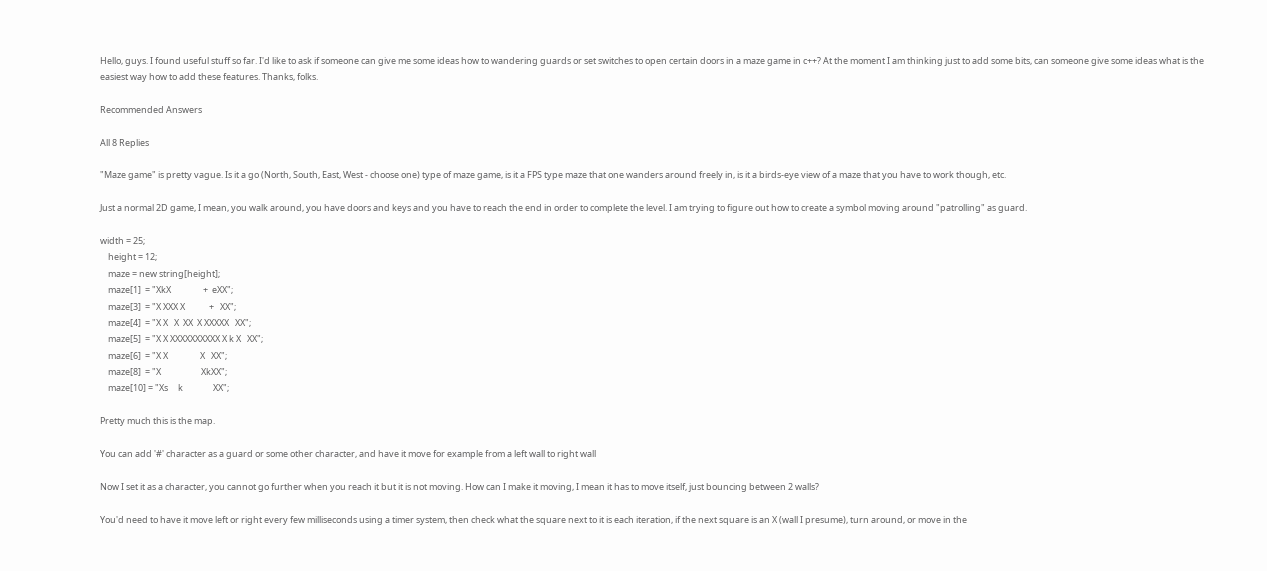Hello, guys. I found useful stuff so far. I'd like to ask if someone can give me some ideas how to wandering guards or set switches to open certain doors in a maze game in c++? At the moment I am thinking just to add some bits, can someone give some ideas what is the easiest way how to add these features. Thanks, folks.

Recommended Answers

All 8 Replies

"Maze game" is pretty vague. Is it a go (North, South, East, West - choose one) type of maze game, is it a FPS type maze that one wanders around freely in, is it a birds-eye view of a maze that you have to work though, etc.

Just a normal 2D game, I mean, you walk around, you have doors and keys and you have to reach the end in order to complete the level. I am trying to figure out how to create a symbol moving around "patrolling" as guard.

width = 25;
    height = 12;
    maze = new string[height];
    maze[1]  = "XkX                +  eXX";
    maze[3]  = "X XXX X            +   XX";
    maze[4]  = "X X   X  XX  X XXXXX   XX";
    maze[5]  = "X X XXXXXXXXXX X k X   XX";
    maze[6]  = "X X                X   XX";
    maze[8]  = "X                    XkXX";
    maze[10] = "Xs     k               XX";

Pretty much this is the map.

You can add '#' character as a guard or some other character, and have it move for example from a left wall to right wall

Now I set it as a character, you cannot go further when you reach it but it is not moving. How can I make it moving, I mean it has to move itself, just bouncing between 2 walls?

You'd need to have it move left or right every few milliseconds using a timer system, then check what the square next to it is each iteration, if the next square is an X (wall I presume), turn around, or move in the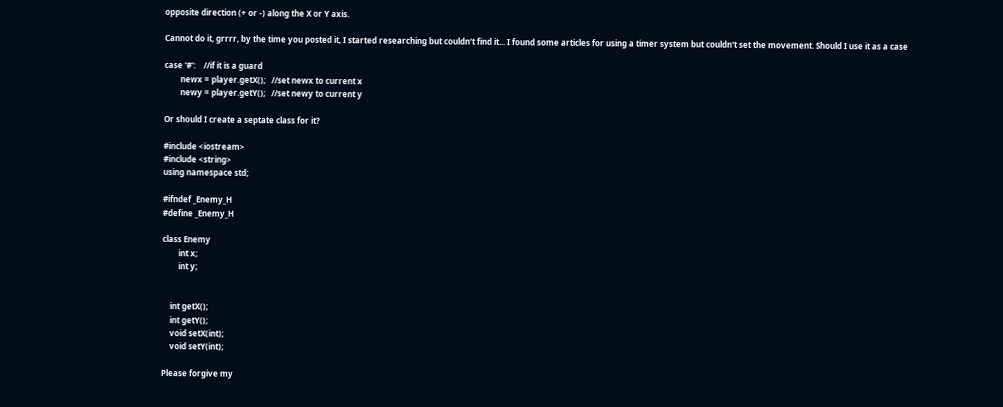opposite direction (+ or -) along the X or Y axis.

Cannot do it, grrrr, by the time you posted it, I started researching but couldn't find it... I found some articles for using a timer system but couldn't set the movement. Should I use it as a case

case '#':    //if it is a guard
        newx = player.getX();   //set newx to current x
        newy = player.getY();   //set newy to current y

Or should I create a septate class for it?

#include <iostream>
#include <string>
using namespace std;

#ifndef _Enemy_H
#define _Enemy_H

class Enemy
        int x;
        int y;


    int getX();
    int getY();
    void setX(int);
    void setY(int);

Please forgive my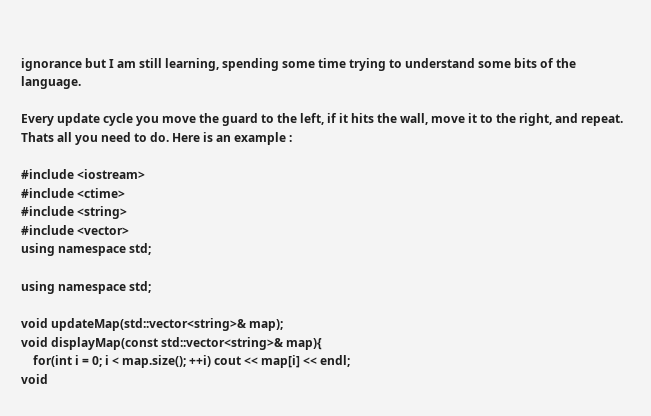ignorance but I am still learning, spending some time trying to understand some bits of the language.

Every update cycle you move the guard to the left, if it hits the wall, move it to the right, and repeat.
Thats all you need to do. Here is an example :

#include <iostream>
#include <ctime>
#include <string>
#include <vector>
using namespace std;

using namespace std;

void updateMap(std::vector<string>& map);
void displayMap(const std::vector<string>& map){
    for(int i = 0; i < map.size(); ++i) cout << map[i] << endl;
void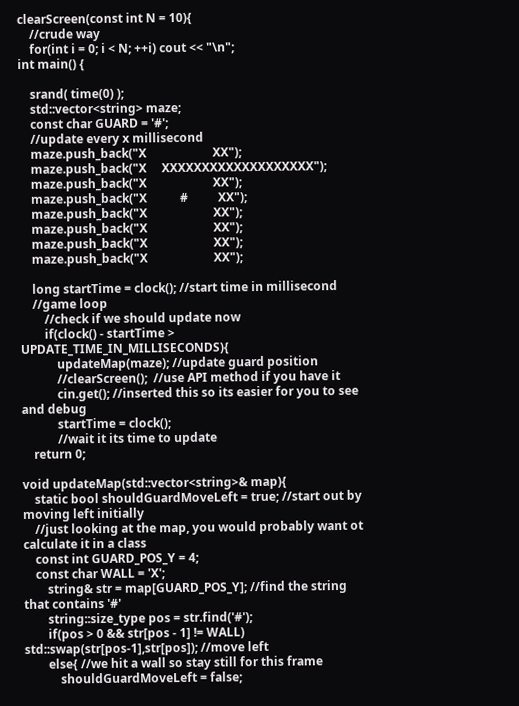clearScreen(const int N = 10){
    //crude way
    for(int i = 0; i < N; ++i) cout << "\n";
int main() {

    srand( time(0) );
    std::vector<string> maze;
    const char GUARD = '#';
    //update every x millisecond
    maze.push_back("X                      XX");
    maze.push_back("X     XXXXXXXXXXXXXXXXXXX");
    maze.push_back("X                      XX");
    maze.push_back("X           #          XX");
    maze.push_back("X                      XX");
    maze.push_back("X                      XX");
    maze.push_back("X                      XX");
    maze.push_back("X                      XX");

    long startTime = clock(); //start time in millisecond
    //game loop
        //check if we should update now
        if(clock() - startTime > UPDATE_TIME_IN_MILLISECONDS){
            updateMap(maze); //update guard position
            //clearScreen();  //use API method if you have it
            cin.get(); //inserted this so its easier for you to see and debug
            startTime = clock();
            //wait it its time to update
    return 0;

void updateMap(std::vector<string>& map){
    static bool shouldGuardMoveLeft = true; //start out by moving left initially
    //just looking at the map, you would probably want ot calculate it in a class
    const int GUARD_POS_Y = 4;
    const char WALL = 'X';
        string& str = map[GUARD_POS_Y]; //find the string that contains '#'
        string::size_type pos = str.find('#');
        if(pos > 0 && str[pos - 1] != WALL) std::swap(str[pos-1],str[pos]); //move left
        else{ //we hit a wall so stay still for this frame
            shouldGuardMoveLeft = false;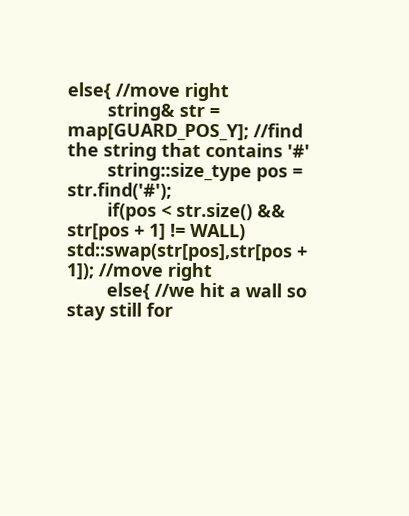else{ //move right
        string& str = map[GUARD_POS_Y]; //find the string that contains '#'
        string::size_type pos = str.find('#');
        if(pos < str.size() && str[pos + 1] != WALL) std::swap(str[pos],str[pos + 1]); //move right
        else{ //we hit a wall so stay still for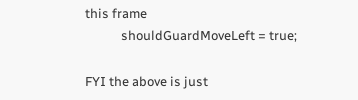this frame
            shouldGuardMoveLeft = true;

FYI the above is just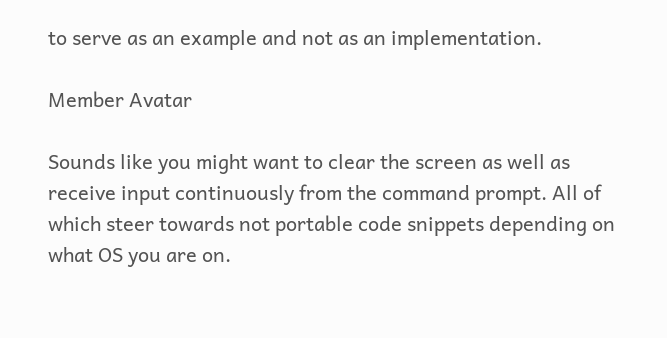to serve as an example and not as an implementation.

Member Avatar

Sounds like you might want to clear the screen as well as receive input continuously from the command prompt. All of which steer towards not portable code snippets depending on what OS you are on.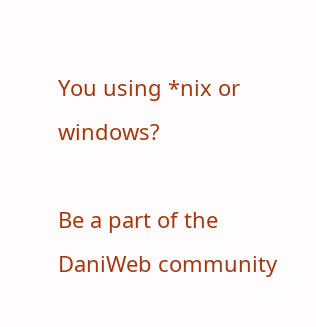You using *nix or windows?

Be a part of the DaniWeb community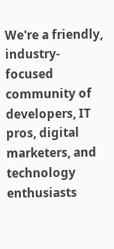We're a friendly, industry-focused community of developers, IT pros, digital marketers, and technology enthusiasts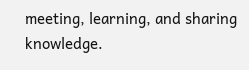meeting, learning, and sharing knowledge.